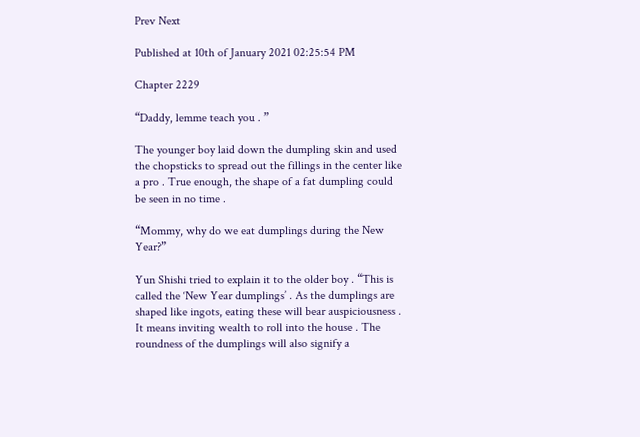Prev Next

Published at 10th of January 2021 02:25:54 PM

Chapter 2229

“Daddy, lemme teach you . ”

The younger boy laid down the dumpling skin and used the chopsticks to spread out the fillings in the center like a pro . True enough, the shape of a fat dumpling could be seen in no time .

“Mommy, why do we eat dumplings during the New Year?”

Yun Shishi tried to explain it to the older boy . “This is called the ‘New Year dumplings’ . As the dumplings are shaped like ingots, eating these will bear auspiciousness . It means inviting wealth to roll into the house . The roundness of the dumplings will also signify a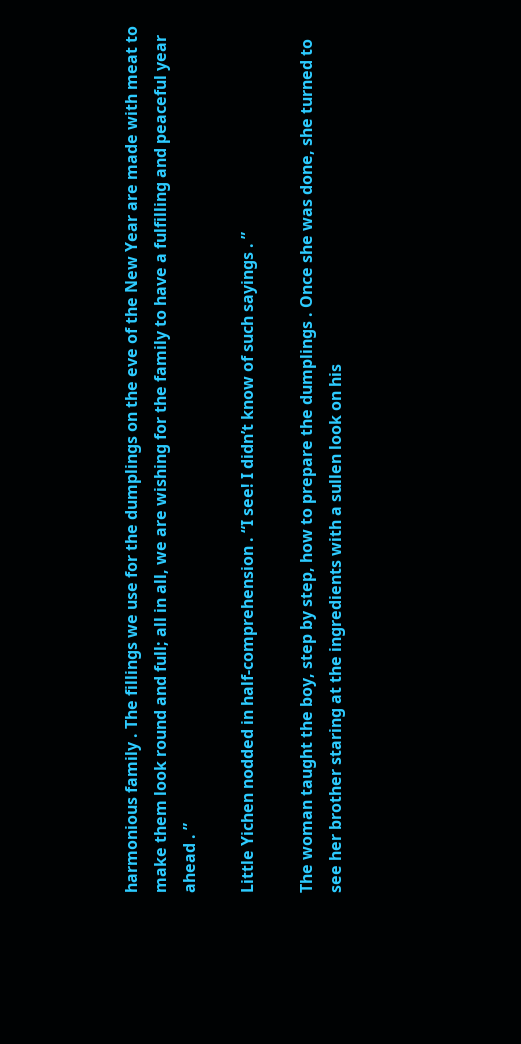harmonious family . The fillings we use for the dumplings on the eve of the New Year are made with meat to make them look round and full; all in all, we are wishing for the family to have a fulfilling and peaceful year ahead . ”

Little Yichen nodded in half-comprehension . “I see! I didn’t know of such sayings . ”

The woman taught the boy, step by step, how to prepare the dumplings . Once she was done, she turned to see her brother staring at the ingredients with a sullen look on his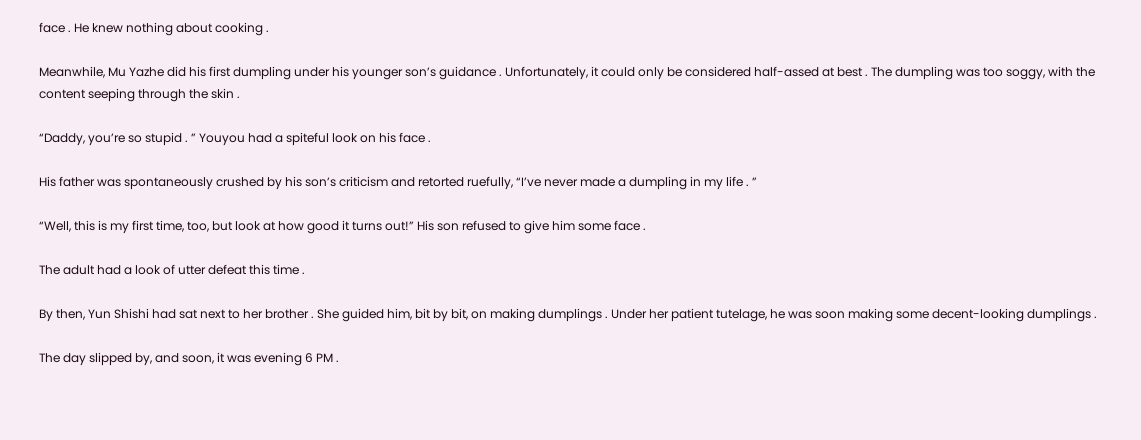face . He knew nothing about cooking .

Meanwhile, Mu Yazhe did his first dumpling under his younger son’s guidance . Unfortunately, it could only be considered half-assed at best . The dumpling was too soggy, with the content seeping through the skin .

“Daddy, you’re so stupid . ” Youyou had a spiteful look on his face .

His father was spontaneously crushed by his son’s criticism and retorted ruefully, “I’ve never made a dumpling in my life . ”

“Well, this is my first time, too, but look at how good it turns out!” His son refused to give him some face .

The adult had a look of utter defeat this time .

By then, Yun Shishi had sat next to her brother . She guided him, bit by bit, on making dumplings . Under her patient tutelage, he was soon making some decent-looking dumplings .

The day slipped by, and soon, it was evening 6 PM .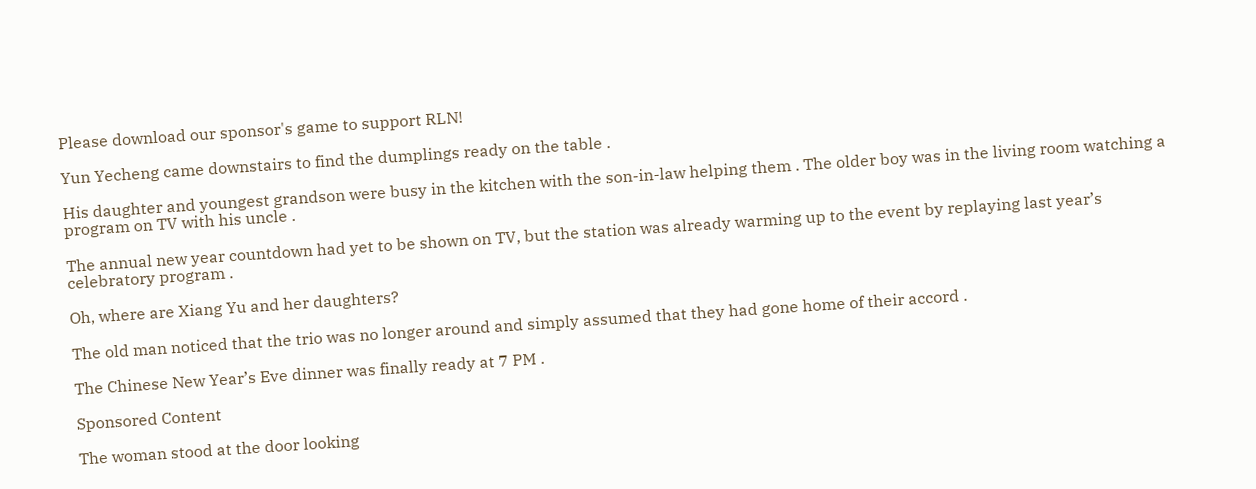Please download our sponsor's game to support RLN!

Yun Yecheng came downstairs to find the dumplings ready on the table .

His daughter and youngest grandson were busy in the kitchen with the son-in-law helping them . The older boy was in the living room watching a program on TV with his uncle .

The annual new year countdown had yet to be shown on TV, but the station was already warming up to the event by replaying last year’s celebratory program .

Oh, where are Xiang Yu and her daughters?

The old man noticed that the trio was no longer around and simply assumed that they had gone home of their accord .

The Chinese New Year’s Eve dinner was finally ready at 7 PM .

Sponsored Content

The woman stood at the door looking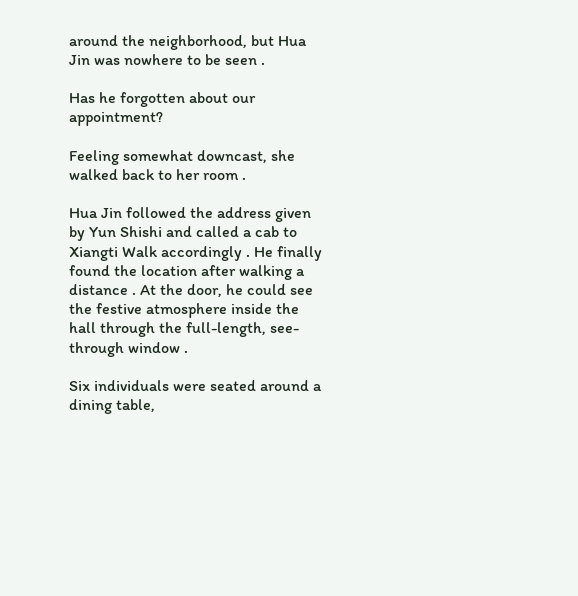around the neighborhood, but Hua Jin was nowhere to be seen .

Has he forgotten about our appointment?

Feeling somewhat downcast, she walked back to her room .

Hua Jin followed the address given by Yun Shishi and called a cab to Xiangti Walk accordingly . He finally found the location after walking a distance . At the door, he could see the festive atmosphere inside the hall through the full-length, see-through window .

Six individuals were seated around a dining table,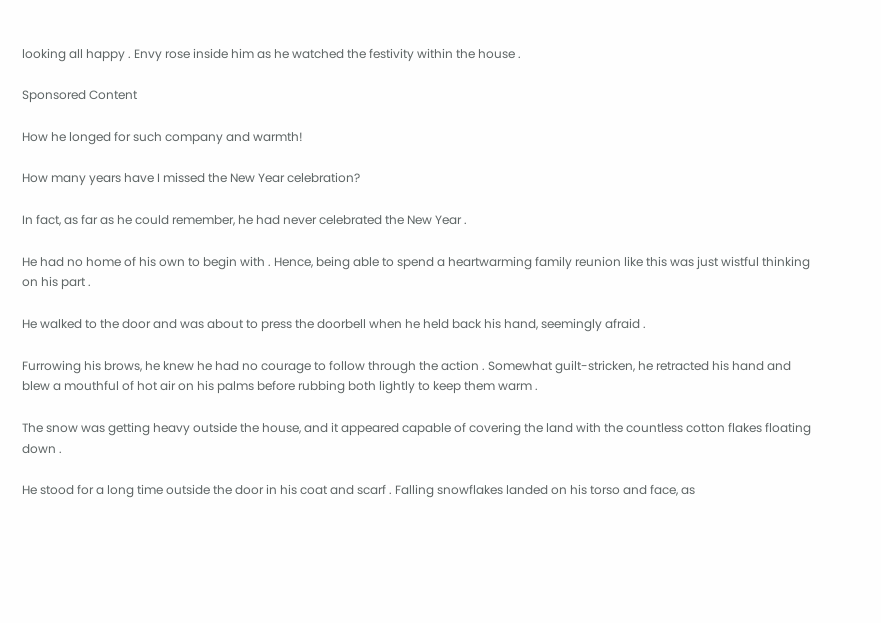looking all happy . Envy rose inside him as he watched the festivity within the house .

Sponsored Content

How he longed for such company and warmth!

How many years have I missed the New Year celebration?

In fact, as far as he could remember, he had never celebrated the New Year .

He had no home of his own to begin with . Hence, being able to spend a heartwarming family reunion like this was just wistful thinking on his part .

He walked to the door and was about to press the doorbell when he held back his hand, seemingly afraid .

Furrowing his brows, he knew he had no courage to follow through the action . Somewhat guilt-stricken, he retracted his hand and blew a mouthful of hot air on his palms before rubbing both lightly to keep them warm .

The snow was getting heavy outside the house, and it appeared capable of covering the land with the countless cotton flakes floating down .

He stood for a long time outside the door in his coat and scarf . Falling snowflakes landed on his torso and face, as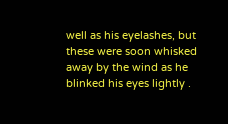well as his eyelashes, but these were soon whisked away by the wind as he blinked his eyes lightly .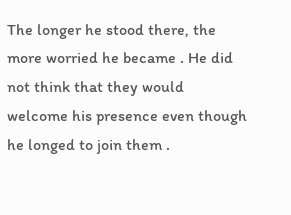The longer he stood there, the more worried he became . He did not think that they would welcome his presence even though he longed to join them .